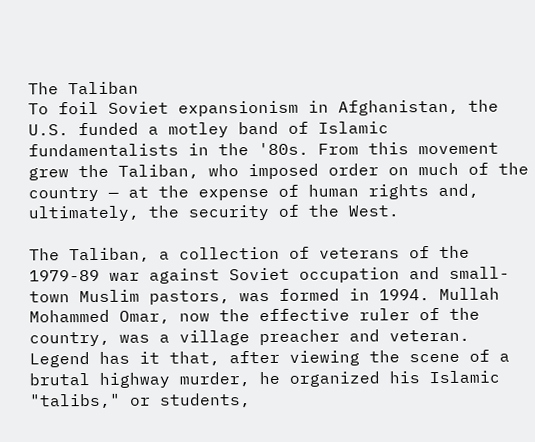The Taliban
To foil Soviet expansionism in Afghanistan, the U.S. funded a motley band of Islamic fundamentalists in the '80s. From this movement grew the Taliban, who imposed order on much of the country — at the expense of human rights and, ultimately, the security of the West.

The Taliban, a collection of veterans of the 1979-89 war against Soviet occupation and small-town Muslim pastors, was formed in 1994. Mullah Mohammed Omar, now the effective ruler of the country, was a village preacher and veteran. Legend has it that, after viewing the scene of a brutal highway murder, he organized his Islamic "talibs," or students,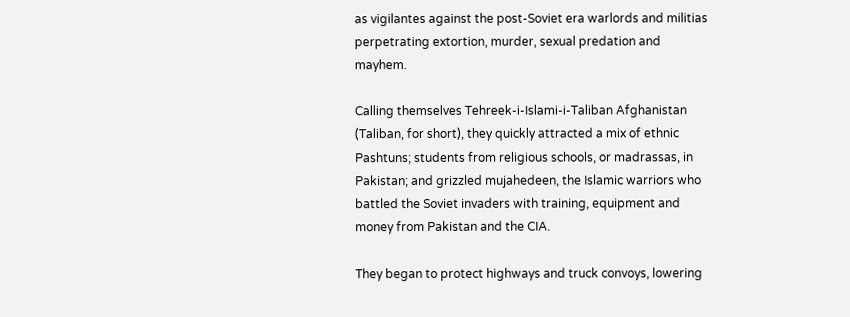as vigilantes against the post-Soviet era warlords and militias perpetrating extortion, murder, sexual predation and mayhem.

Calling themselves Tehreek-i-Islami-i-Taliban Afghanistan (Taliban, for short), they quickly attracted a mix of ethnic Pashtuns; students from religious schools, or madrassas, in Pakistan; and grizzled mujahedeen, the Islamic warriors who battled the Soviet invaders with training, equipment and money from Pakistan and the CIA.

They began to protect highways and truck convoys, lowering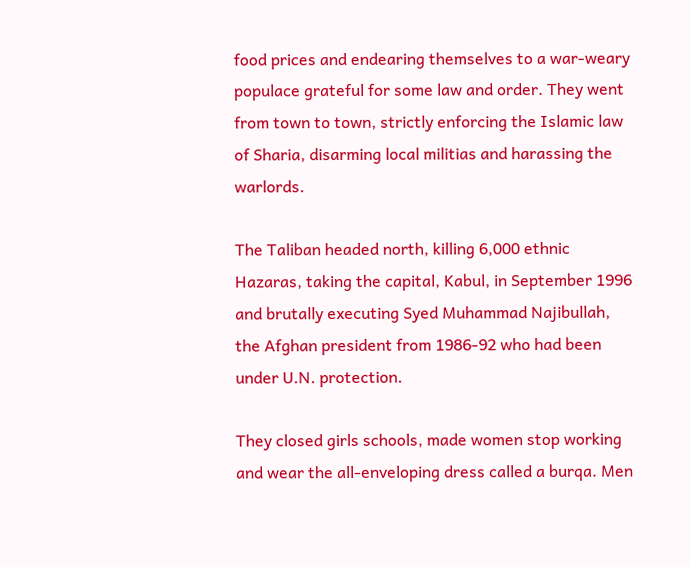food prices and endearing themselves to a war-weary populace grateful for some law and order. They went from town to town, strictly enforcing the Islamic law of Sharia, disarming local militias and harassing the warlords.

The Taliban headed north, killing 6,000 ethnic Hazaras, taking the capital, Kabul, in September 1996 and brutally executing Syed Muhammad Najibullah, the Afghan president from 1986-92 who had been under U.N. protection.

They closed girls schools, made women stop working and wear the all-enveloping dress called a burqa. Men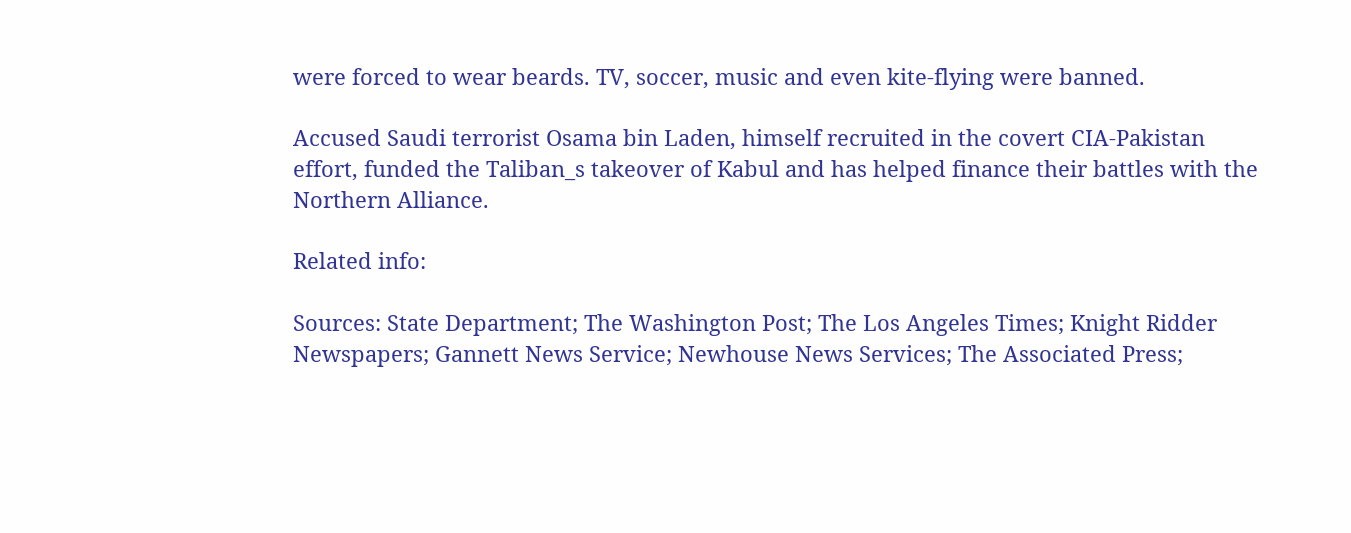were forced to wear beards. TV, soccer, music and even kite-flying were banned.

Accused Saudi terrorist Osama bin Laden, himself recruited in the covert CIA-Pakistan effort, funded the Taliban_s takeover of Kabul and has helped finance their battles with the Northern Alliance.

Related info:

Sources: State Department; The Washington Post; The Los Angeles Times; Knight Ridder Newspapers; Gannett News Service; Newhouse News Services; The Associated Press;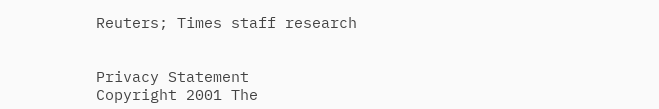Reuters; Times staff research


Privacy Statement
Copyright 2001 The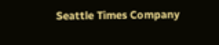Seattle Times Company